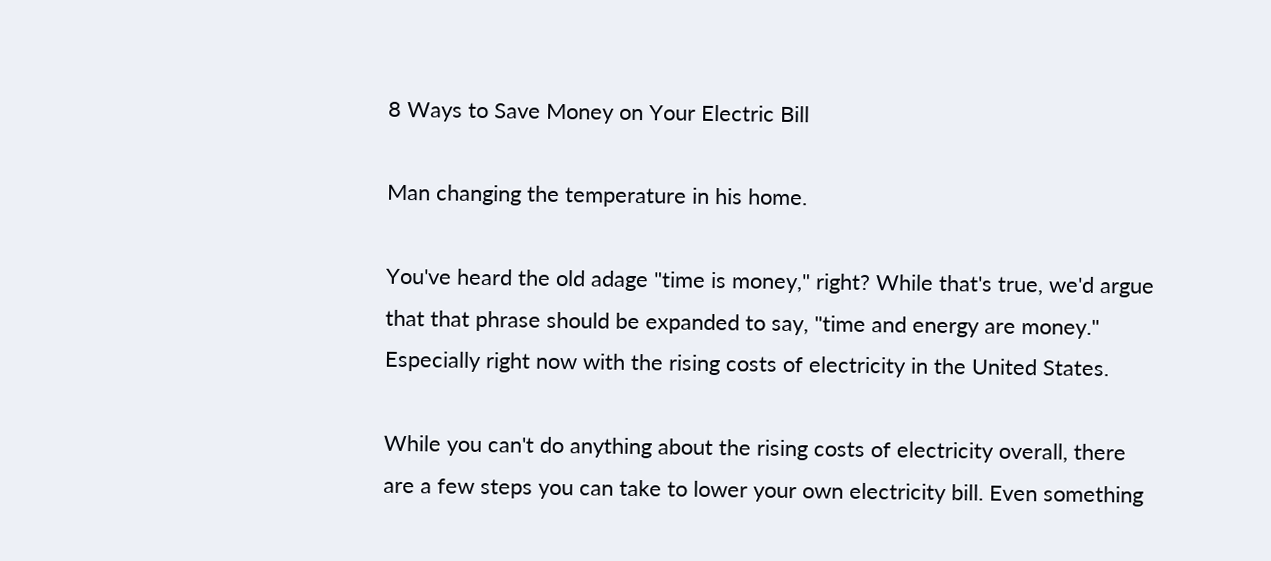8 Ways to Save Money on Your Electric Bill

Man changing the temperature in his home.

You've heard the old adage "time is money," right? While that's true, we'd argue that that phrase should be expanded to say, "time and energy are money." Especially right now with the rising costs of electricity in the United States.

While you can't do anything about the rising costs of electricity overall, there are a few steps you can take to lower your own electricity bill. Even something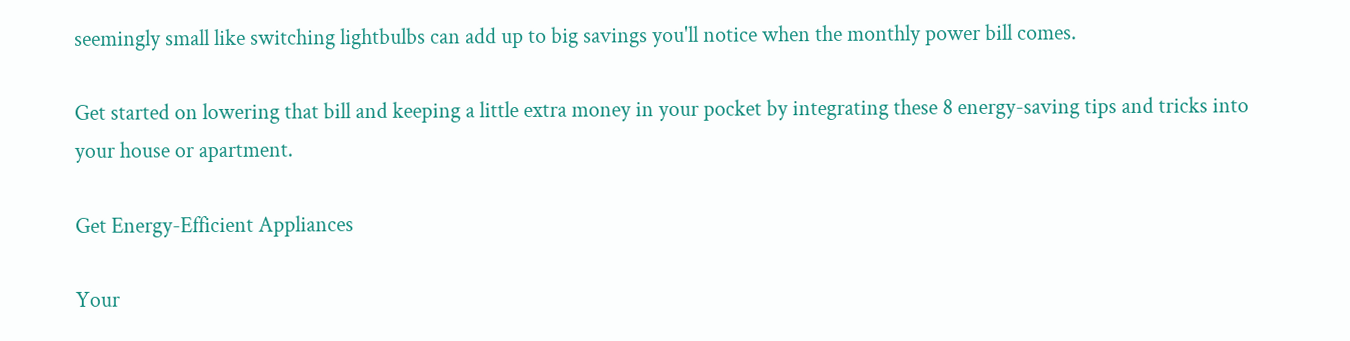seemingly small like switching lightbulbs can add up to big savings you'll notice when the monthly power bill comes.

Get started on lowering that bill and keeping a little extra money in your pocket by integrating these 8 energy-saving tips and tricks into your house or apartment.

Get Energy-Efficient Appliances

Your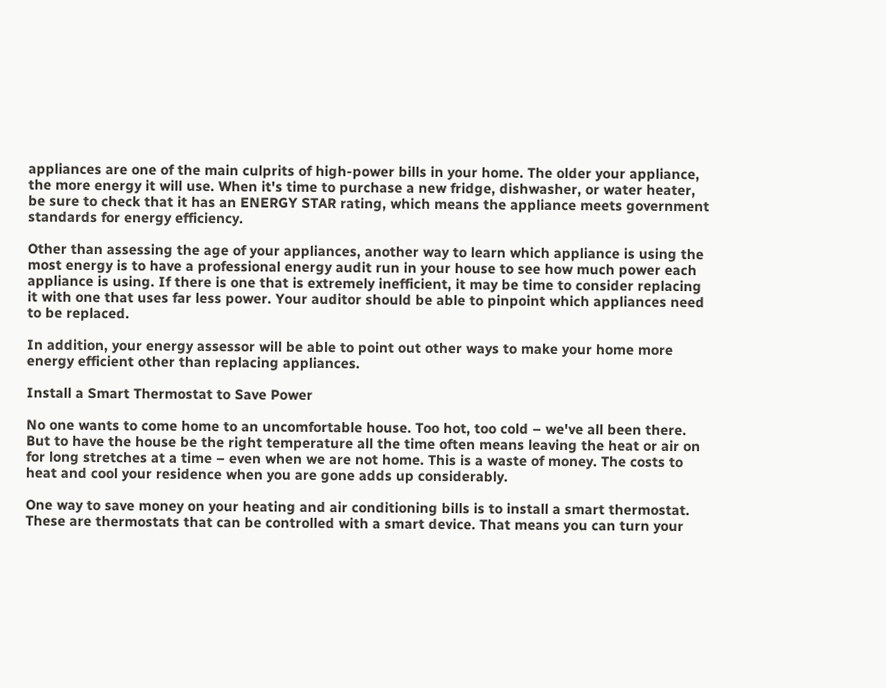appliances are one of the main culprits of high-power bills in your home. The older your appliance, the more energy it will use. When it's time to purchase a new fridge, dishwasher, or water heater, be sure to check that it has an ENERGY STAR rating, which means the appliance meets government standards for energy efficiency.

Other than assessing the age of your appliances, another way to learn which appliance is using the most energy is to have a professional energy audit run in your house to see how much power each appliance is using. If there is one that is extremely inefficient, it may be time to consider replacing it with one that uses far less power. Your auditor should be able to pinpoint which appliances need to be replaced.

In addition, your energy assessor will be able to point out other ways to make your home more energy efficient other than replacing appliances.

Install a Smart Thermostat to Save Power

No one wants to come home to an uncomfortable house. Too hot, too cold – we've all been there. But to have the house be the right temperature all the time often means leaving the heat or air on for long stretches at a time – even when we are not home. This is a waste of money. The costs to heat and cool your residence when you are gone adds up considerably.

One way to save money on your heating and air conditioning bills is to install a smart thermostat. These are thermostats that can be controlled with a smart device. That means you can turn your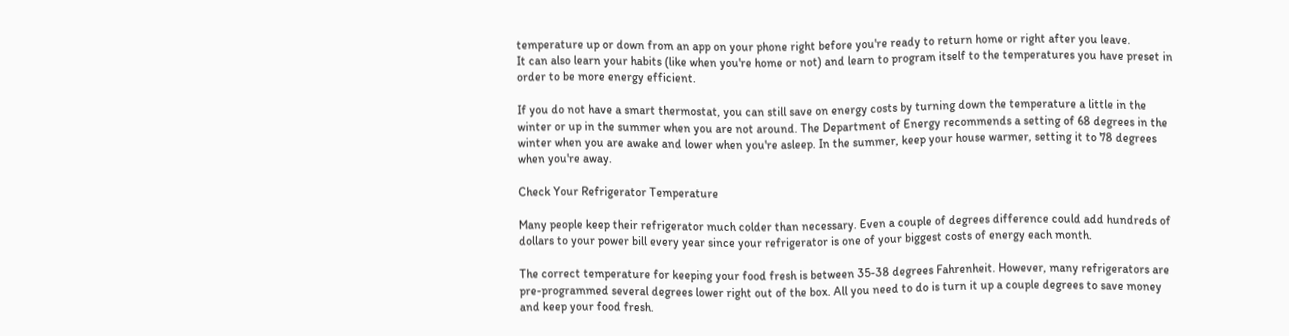temperature up or down from an app on your phone right before you're ready to return home or right after you leave.
It can also learn your habits (like when you're home or not) and learn to program itself to the temperatures you have preset in order to be more energy efficient.

If you do not have a smart thermostat, you can still save on energy costs by turning down the temperature a little in the winter or up in the summer when you are not around. The Department of Energy recommends a setting of 68 degrees in the winter when you are awake and lower when you're asleep. In the summer, keep your house warmer, setting it to 78 degrees when you're away.

Check Your Refrigerator Temperature

Many people keep their refrigerator much colder than necessary. Even a couple of degrees difference could add hundreds of dollars to your power bill every year since your refrigerator is one of your biggest costs of energy each month.

The correct temperature for keeping your food fresh is between 35-38 degrees Fahrenheit. However, many refrigerators are pre-programmed several degrees lower right out of the box. All you need to do is turn it up a couple degrees to save money and keep your food fresh.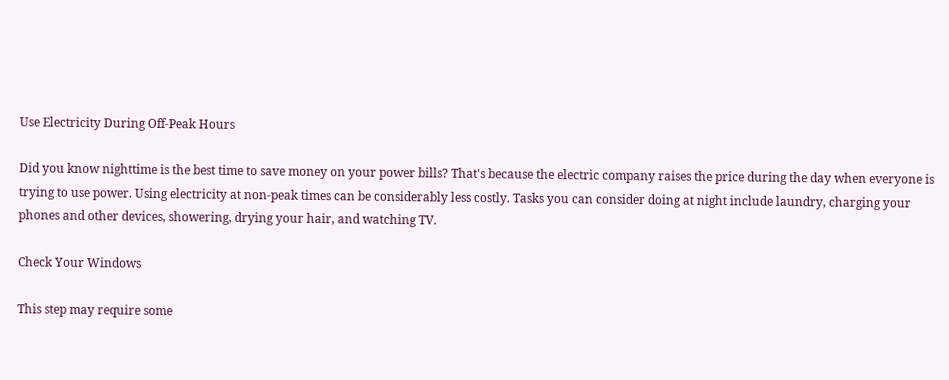Use Electricity During Off-Peak Hours

Did you know nighttime is the best time to save money on your power bills? That's because the electric company raises the price during the day when everyone is trying to use power. Using electricity at non-peak times can be considerably less costly. Tasks you can consider doing at night include laundry, charging your phones and other devices, showering, drying your hair, and watching TV.

Check Your Windows

This step may require some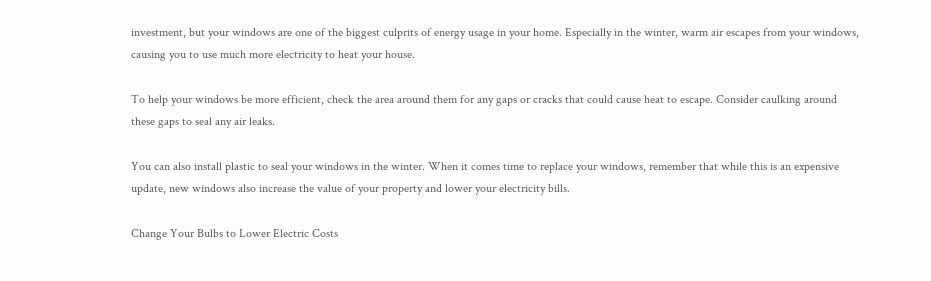investment, but your windows are one of the biggest culprits of energy usage in your home. Especially in the winter, warm air escapes from your windows, causing you to use much more electricity to heat your house.

To help your windows be more efficient, check the area around them for any gaps or cracks that could cause heat to escape. Consider caulking around these gaps to seal any air leaks.

You can also install plastic to seal your windows in the winter. When it comes time to replace your windows, remember that while this is an expensive update, new windows also increase the value of your property and lower your electricity bills.

Change Your Bulbs to Lower Electric Costs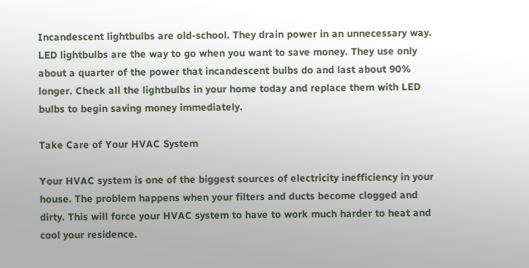Incandescent lightbulbs are old-school. They drain power in an unnecessary way. LED lightbulbs are the way to go when you want to save money. They use only about a quarter of the power that incandescent bulbs do and last about 90% longer. Check all the lightbulbs in your home today and replace them with LED bulbs to begin saving money immediately.

Take Care of Your HVAC System

Your HVAC system is one of the biggest sources of electricity inefficiency in your house. The problem happens when your filters and ducts become clogged and dirty. This will force your HVAC system to have to work much harder to heat and cool your residence.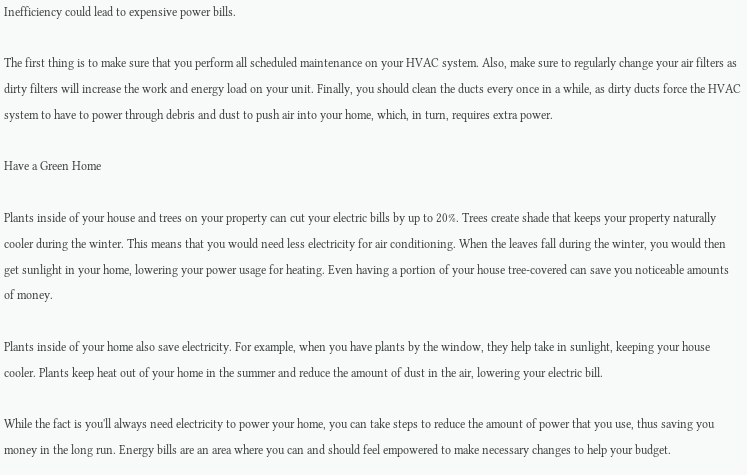Inefficiency could lead to expensive power bills.

The first thing is to make sure that you perform all scheduled maintenance on your HVAC system. Also, make sure to regularly change your air filters as dirty filters will increase the work and energy load on your unit. Finally, you should clean the ducts every once in a while, as dirty ducts force the HVAC system to have to power through debris and dust to push air into your home, which, in turn, requires extra power.

Have a Green Home

Plants inside of your house and trees on your property can cut your electric bills by up to 20%. Trees create shade that keeps your property naturally cooler during the winter. This means that you would need less electricity for air conditioning. When the leaves fall during the winter, you would then get sunlight in your home, lowering your power usage for heating. Even having a portion of your house tree-covered can save you noticeable amounts of money.

Plants inside of your home also save electricity. For example, when you have plants by the window, they help take in sunlight, keeping your house cooler. Plants keep heat out of your home in the summer and reduce the amount of dust in the air, lowering your electric bill.

While the fact is you'll always need electricity to power your home, you can take steps to reduce the amount of power that you use, thus saving you money in the long run. Energy bills are an area where you can and should feel empowered to make necessary changes to help your budget.